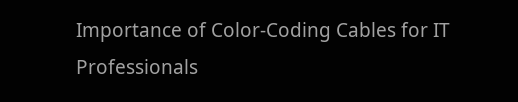Importance of Color-Coding Cables for IT Professionals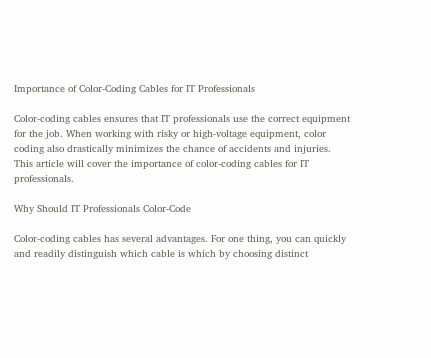Importance of Color-Coding Cables for IT Professionals

Color-coding cables ensures that IT professionals use the correct equipment for the job. When working with risky or high-voltage equipment, color coding also drastically minimizes the chance of accidents and injuries. This article will cover the importance of color-coding cables for IT professionals.

Why Should IT Professionals Color-Code

Color-coding cables has several advantages. For one thing, you can quickly and readily distinguish which cable is which by choosing distinct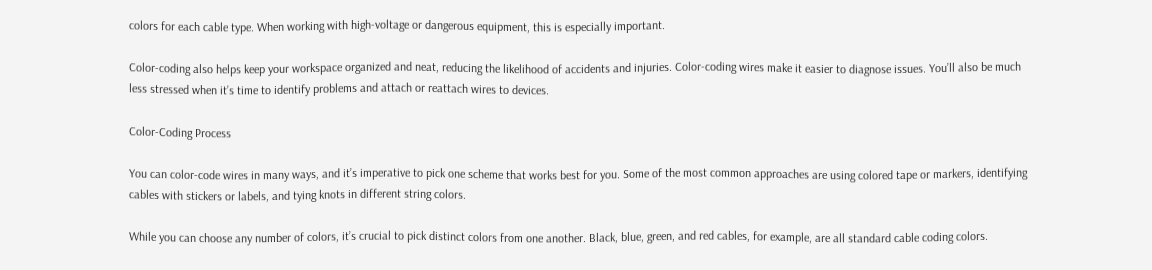colors for each cable type. When working with high-voltage or dangerous equipment, this is especially important.

Color-coding also helps keep your workspace organized and neat, reducing the likelihood of accidents and injuries. Color-coding wires make it easier to diagnose issues. You’ll also be much less stressed when it’s time to identify problems and attach or reattach wires to devices.

Color-Coding Process

You can color-code wires in many ways, and it’s imperative to pick one scheme that works best for you. Some of the most common approaches are using colored tape or markers, identifying cables with stickers or labels, and tying knots in different string colors.

While you can choose any number of colors, it’s crucial to pick distinct colors from one another. Black, blue, green, and red cables, for example, are all standard cable coding colors.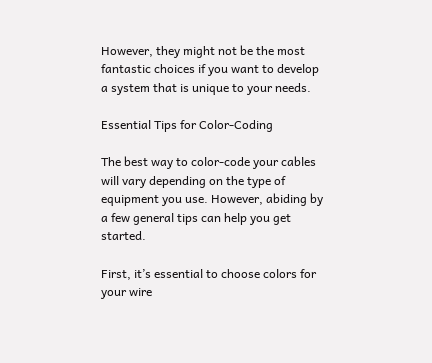However, they might not be the most fantastic choices if you want to develop a system that is unique to your needs.

Essential Tips for Color-Coding

The best way to color-code your cables will vary depending on the type of equipment you use. However, abiding by a few general tips can help you get started.

First, it’s essential to choose colors for your wire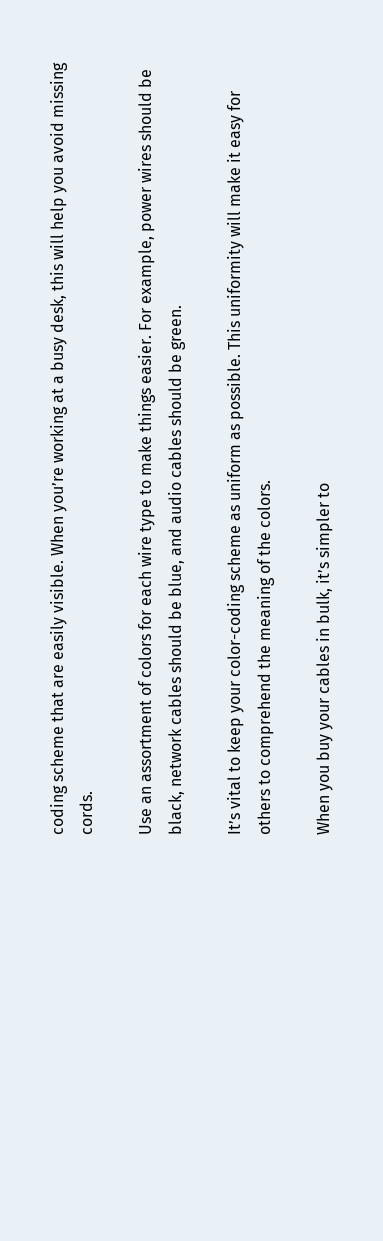coding scheme that are easily visible. When you’re working at a busy desk, this will help you avoid missing cords.

Use an assortment of colors for each wire type to make things easier. For example, power wires should be black, network cables should be blue, and audio cables should be green.

It’s vital to keep your color-coding scheme as uniform as possible. This uniformity will make it easy for others to comprehend the meaning of the colors.

When you buy your cables in bulk, it’s simpler to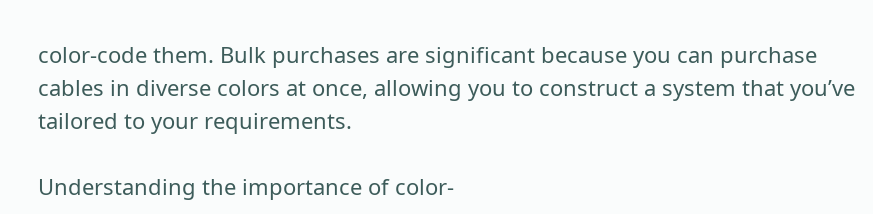color-code them. Bulk purchases are significant because you can purchase cables in diverse colors at once, allowing you to construct a system that you’ve tailored to your requirements.

Understanding the importance of color-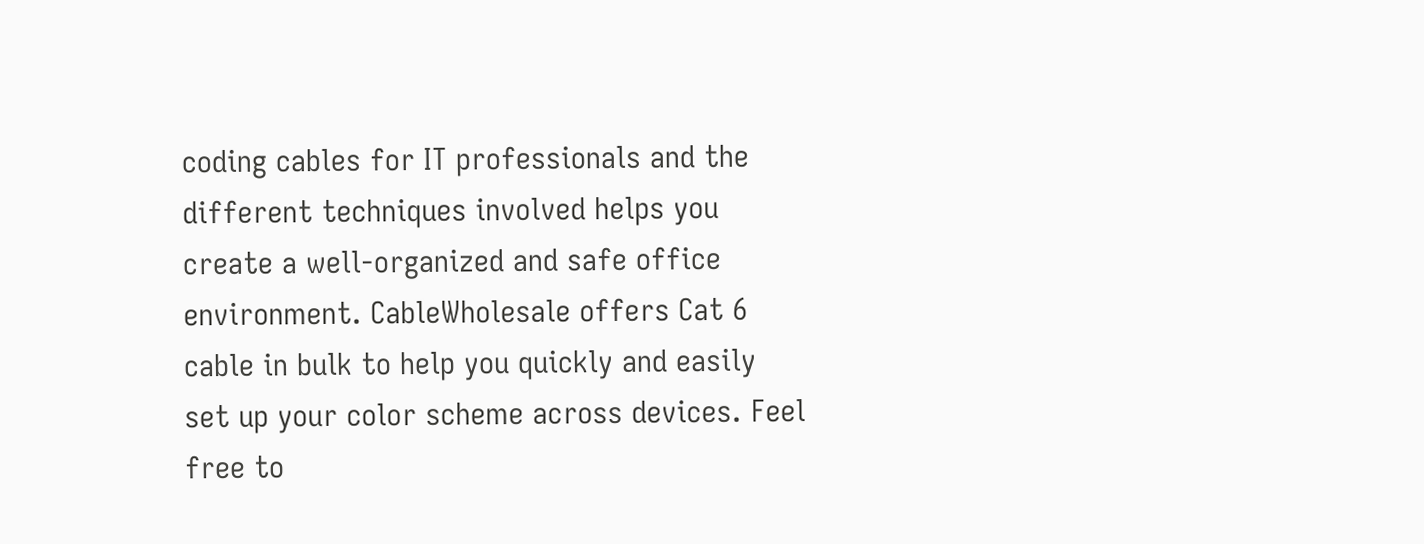coding cables for IT professionals and the different techniques involved helps you create a well-organized and safe office environment. CableWholesale offers Cat 6 cable in bulk to help you quickly and easily set up your color scheme across devices. Feel free to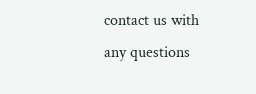contact us with any questions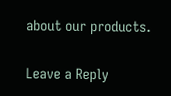about our products.

Leave a Reply